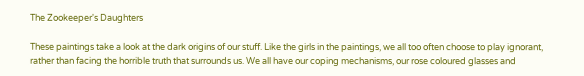The Zookeeper's Daughters

These paintings take a look at the dark origins of our stuff. Like the girls in the paintings, we all too often choose to play ignorant, rather than facing the horrible truth that surrounds us. We all have our coping mechanisms, our rose coloured glasses and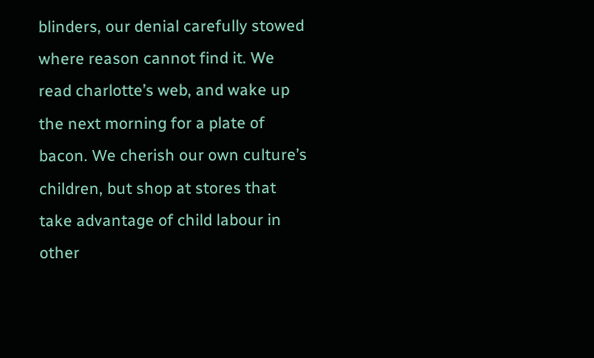blinders, our denial carefully stowed where reason cannot find it. We read charlotte’s web, and wake up the next morning for a plate of bacon. We cherish our own culture’s children, but shop at stores that take advantage of child labour in other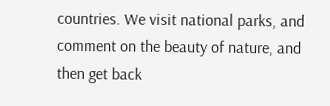countries. We visit national parks, and comment on the beauty of nature, and then get back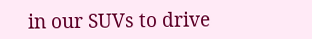in our SUVs to drive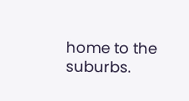home to the suburbs.